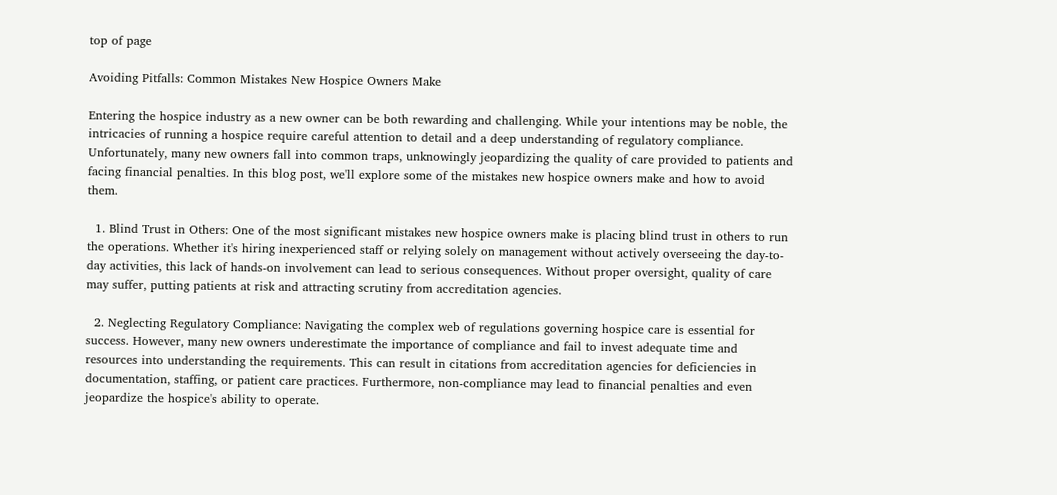top of page

Avoiding Pitfalls: Common Mistakes New Hospice Owners Make

Entering the hospice industry as a new owner can be both rewarding and challenging. While your intentions may be noble, the intricacies of running a hospice require careful attention to detail and a deep understanding of regulatory compliance. Unfortunately, many new owners fall into common traps, unknowingly jeopardizing the quality of care provided to patients and facing financial penalties. In this blog post, we'll explore some of the mistakes new hospice owners make and how to avoid them.

  1. Blind Trust in Others: One of the most significant mistakes new hospice owners make is placing blind trust in others to run the operations. Whether it's hiring inexperienced staff or relying solely on management without actively overseeing the day-to-day activities, this lack of hands-on involvement can lead to serious consequences. Without proper oversight, quality of care may suffer, putting patients at risk and attracting scrutiny from accreditation agencies.

  2. Neglecting Regulatory Compliance: Navigating the complex web of regulations governing hospice care is essential for success. However, many new owners underestimate the importance of compliance and fail to invest adequate time and resources into understanding the requirements. This can result in citations from accreditation agencies for deficiencies in documentation, staffing, or patient care practices. Furthermore, non-compliance may lead to financial penalties and even jeopardize the hospice's ability to operate.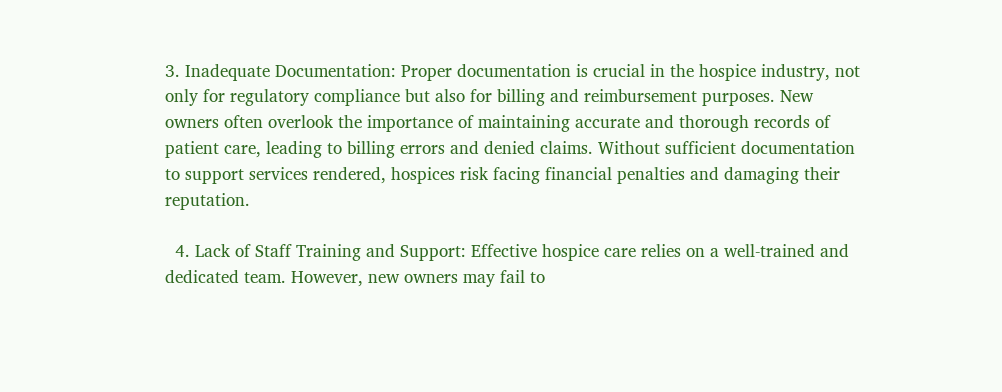3. Inadequate Documentation: Proper documentation is crucial in the hospice industry, not only for regulatory compliance but also for billing and reimbursement purposes. New owners often overlook the importance of maintaining accurate and thorough records of patient care, leading to billing errors and denied claims. Without sufficient documentation to support services rendered, hospices risk facing financial penalties and damaging their reputation.

  4. Lack of Staff Training and Support: Effective hospice care relies on a well-trained and dedicated team. However, new owners may fail to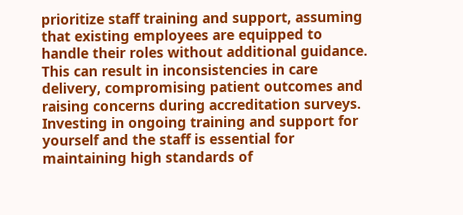prioritize staff training and support, assuming that existing employees are equipped to handle their roles without additional guidance. This can result in inconsistencies in care delivery, compromising patient outcomes and raising concerns during accreditation surveys. Investing in ongoing training and support for yourself and the staff is essential for maintaining high standards of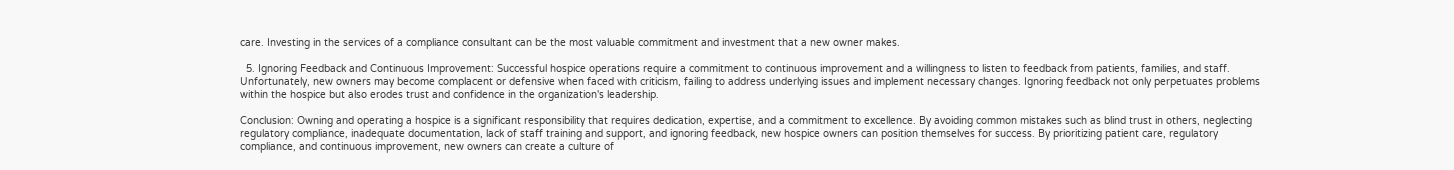care. Investing in the services of a compliance consultant can be the most valuable commitment and investment that a new owner makes.

  5. Ignoring Feedback and Continuous Improvement: Successful hospice operations require a commitment to continuous improvement and a willingness to listen to feedback from patients, families, and staff. Unfortunately, new owners may become complacent or defensive when faced with criticism, failing to address underlying issues and implement necessary changes. Ignoring feedback not only perpetuates problems within the hospice but also erodes trust and confidence in the organization's leadership.

Conclusion: Owning and operating a hospice is a significant responsibility that requires dedication, expertise, and a commitment to excellence. By avoiding common mistakes such as blind trust in others, neglecting regulatory compliance, inadequate documentation, lack of staff training and support, and ignoring feedback, new hospice owners can position themselves for success. By prioritizing patient care, regulatory compliance, and continuous improvement, new owners can create a culture of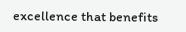excellence that benefits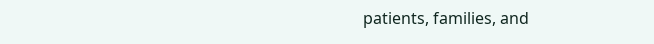patients, families, and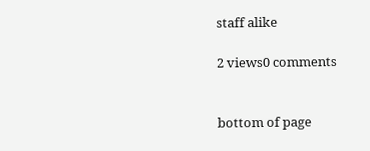staff alike

2 views0 comments


bottom of page